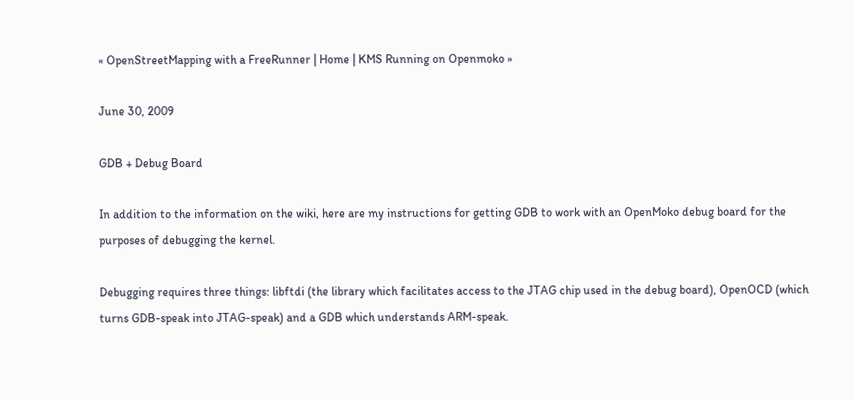« OpenStreetMapping with a FreeRunner | Home | KMS Running on Openmoko »

June 30, 2009

GDB + Debug Board

In addition to the information on the wiki, here are my instructions for getting GDB to work with an OpenMoko debug board for the purposes of debugging the kernel.

Debugging requires three things: libftdi (the library which facilitates access to the JTAG chip used in the debug board), OpenOCD (which turns GDB-speak into JTAG-speak) and a GDB which understands ARM-speak.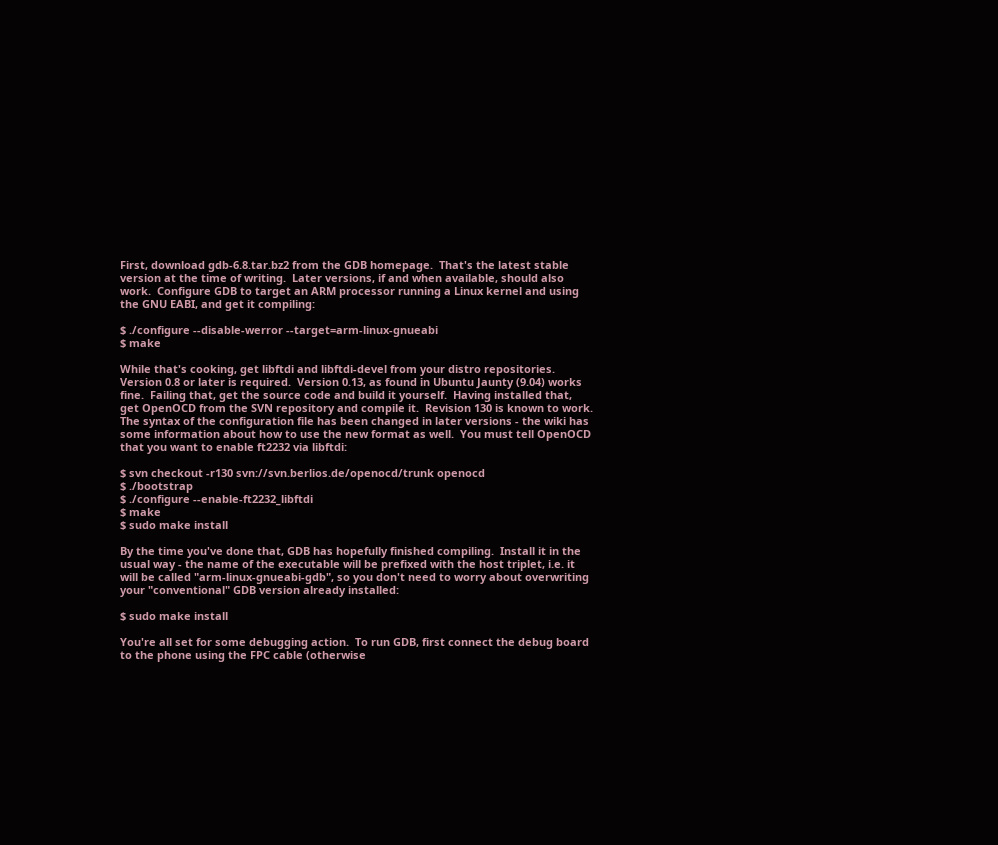First, download gdb-6.8.tar.bz2 from the GDB homepage.  That's the latest stable version at the time of writing.  Later versions, if and when available, should also work.  Configure GDB to target an ARM processor running a Linux kernel and using the GNU EABI, and get it compiling:

$ ./configure --disable-werror --target=arm-linux-gnueabi
$ make

While that's cooking, get libftdi and libftdi-devel from your distro repositories.  Version 0.8 or later is required.  Version 0.13, as found in Ubuntu Jaunty (9.04) works fine.  Failing that, get the source code and build it yourself.  Having installed that, get OpenOCD from the SVN repository and compile it.  Revision 130 is known to work.  The syntax of the configuration file has been changed in later versions - the wiki has some information about how to use the new format as well.  You must tell OpenOCD that you want to enable ft2232 via libftdi:

$ svn checkout -r130 svn://svn.berlios.de/openocd/trunk openocd
$ ./bootstrap
$ ./configure --enable-ft2232_libftdi
$ make
$ sudo make install

By the time you've done that, GDB has hopefully finished compiling.  Install it in the usual way - the name of the executable will be prefixed with the host triplet, i.e. it will be called "arm-linux-gnueabi-gdb", so you don't need to worry about overwriting your "conventional" GDB version already installed:

$ sudo make install

You're all set for some debugging action.  To run GDB, first connect the debug board to the phone using the FPC cable (otherwise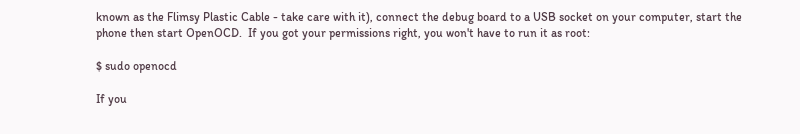known as the Flimsy Plastic Cable - take care with it), connect the debug board to a USB socket on your computer, start the phone then start OpenOCD.  If you got your permissions right, you won't have to run it as root:

$ sudo openocd

If you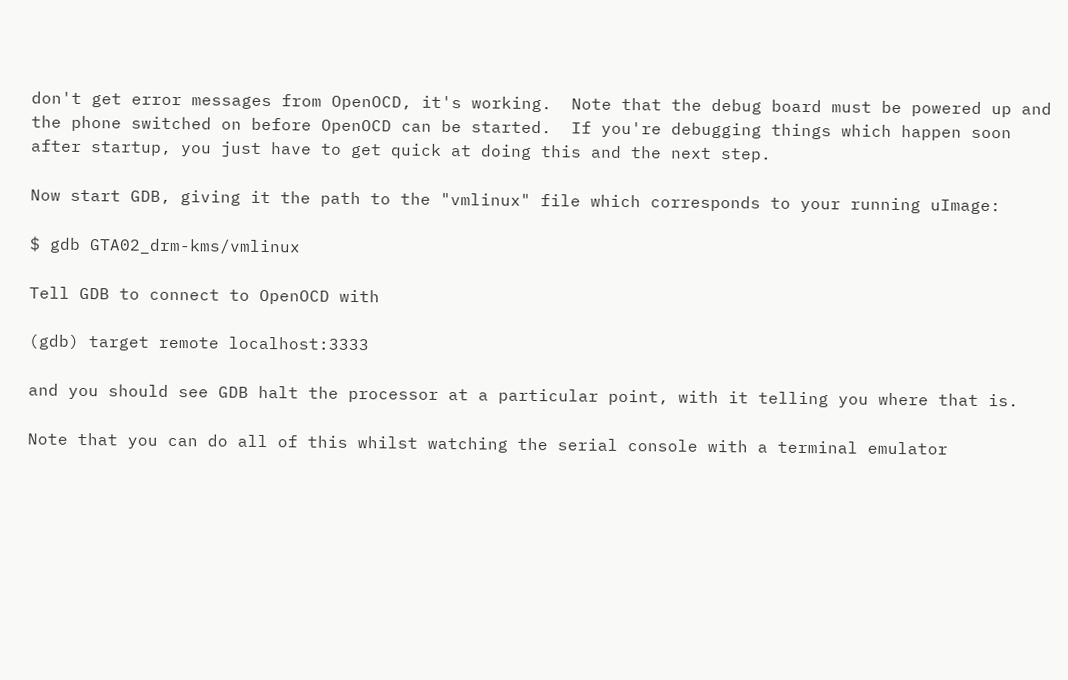don't get error messages from OpenOCD, it's working.  Note that the debug board must be powered up and the phone switched on before OpenOCD can be started.  If you're debugging things which happen soon after startup, you just have to get quick at doing this and the next step.

Now start GDB, giving it the path to the "vmlinux" file which corresponds to your running uImage:

$ gdb GTA02_drm-kms/vmlinux

Tell GDB to connect to OpenOCD with

(gdb) target remote localhost:3333

and you should see GDB halt the processor at a particular point, with it telling you where that is.

Note that you can do all of this whilst watching the serial console with a terminal emulator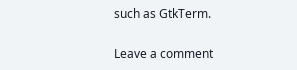such as GtkTerm.

Leave a comment